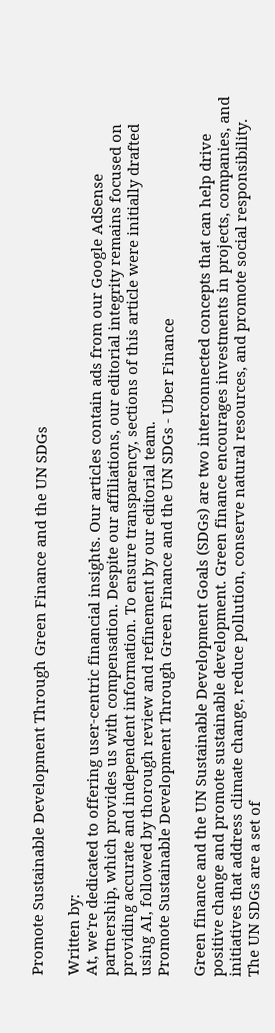Promote Sustainable Development Through Green Finance and the UN SDGs

Written by:
At, we're dedicated to offering user-centric financial insights. Our articles contain ads from our Google AdSense partnership, which provides us with compensation. Despite our affiliations, our editorial integrity remains focused on providing accurate and independent information. To ensure transparency, sections of this article were initially drafted using AI, followed by thorough review and refinement by our editorial team.
Promote Sustainable Development Through Green Finance and the UN SDGs - Uber Finance

Green finance and the UN Sustainable Development Goals (SDGs) are two interconnected concepts that can help drive positive change and promote sustainable development. Green finance encourages investments in projects, companies, and initiatives that address climate change, reduce pollution, conserve natural resources, and promote social responsibility. The UN SDGs are a set of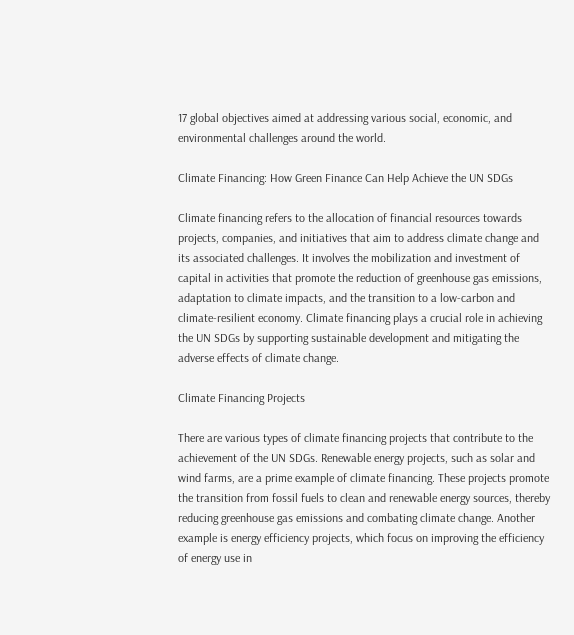17 global objectives aimed at addressing various social, economic, and environmental challenges around the world.

Climate Financing: How Green Finance Can Help Achieve the UN SDGs

Climate financing refers to the allocation of financial resources towards projects, companies, and initiatives that aim to address climate change and its associated challenges. It involves the mobilization and investment of capital in activities that promote the reduction of greenhouse gas emissions, adaptation to climate impacts, and the transition to a low-carbon and climate-resilient economy. Climate financing plays a crucial role in achieving the UN SDGs by supporting sustainable development and mitigating the adverse effects of climate change.

Climate Financing Projects

There are various types of climate financing projects that contribute to the achievement of the UN SDGs. Renewable energy projects, such as solar and wind farms, are a prime example of climate financing. These projects promote the transition from fossil fuels to clean and renewable energy sources, thereby reducing greenhouse gas emissions and combating climate change. Another example is energy efficiency projects, which focus on improving the efficiency of energy use in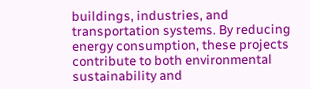buildings, industries, and transportation systems. By reducing energy consumption, these projects contribute to both environmental sustainability and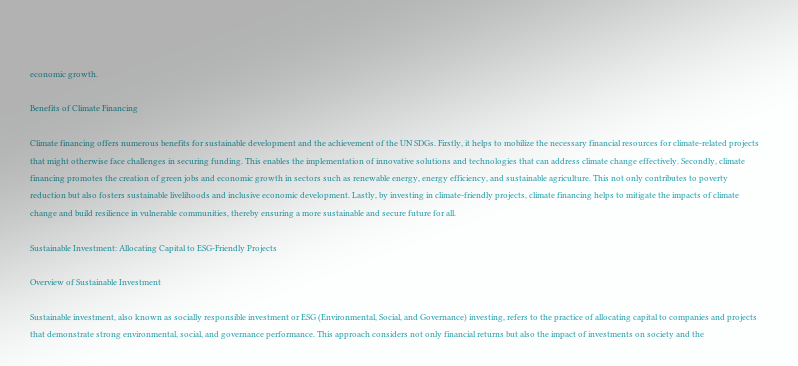economic growth.

Benefits of Climate Financing

Climate financing offers numerous benefits for sustainable development and the achievement of the UN SDGs. Firstly, it helps to mobilize the necessary financial resources for climate-related projects that might otherwise face challenges in securing funding. This enables the implementation of innovative solutions and technologies that can address climate change effectively. Secondly, climate financing promotes the creation of green jobs and economic growth in sectors such as renewable energy, energy efficiency, and sustainable agriculture. This not only contributes to poverty reduction but also fosters sustainable livelihoods and inclusive economic development. Lastly, by investing in climate-friendly projects, climate financing helps to mitigate the impacts of climate change and build resilience in vulnerable communities, thereby ensuring a more sustainable and secure future for all.

Sustainable Investment: Allocating Capital to ESG-Friendly Projects

Overview of Sustainable Investment

Sustainable investment, also known as socially responsible investment or ESG (Environmental, Social, and Governance) investing, refers to the practice of allocating capital to companies and projects that demonstrate strong environmental, social, and governance performance. This approach considers not only financial returns but also the impact of investments on society and the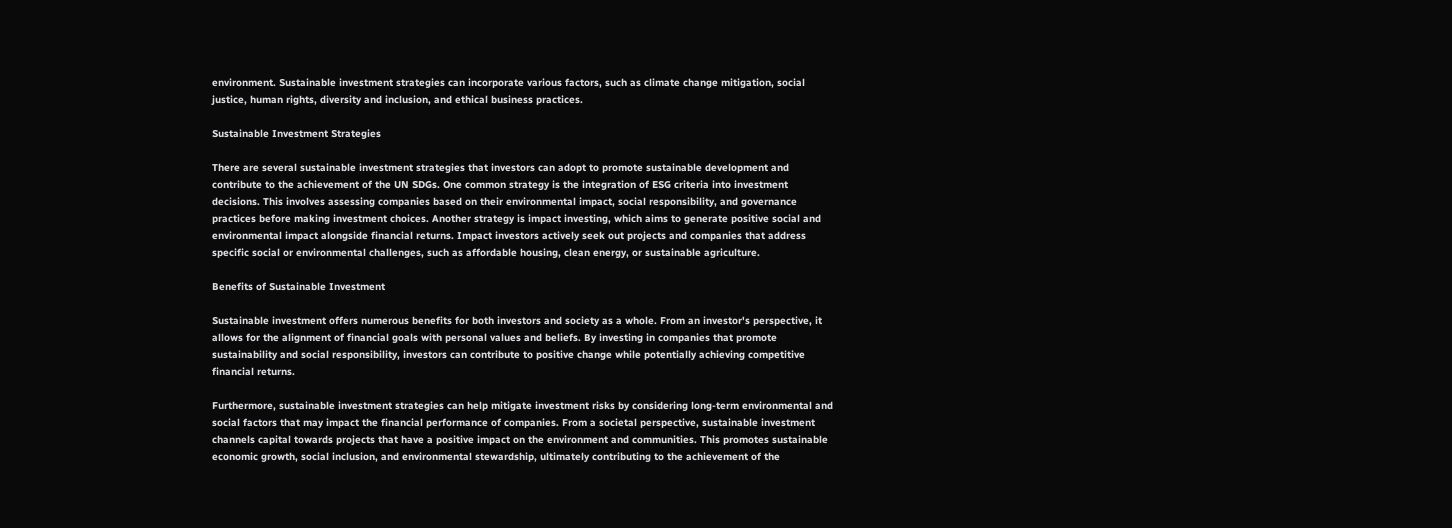environment. Sustainable investment strategies can incorporate various factors, such as climate change mitigation, social justice, human rights, diversity and inclusion, and ethical business practices.

Sustainable Investment Strategies

There are several sustainable investment strategies that investors can adopt to promote sustainable development and contribute to the achievement of the UN SDGs. One common strategy is the integration of ESG criteria into investment decisions. This involves assessing companies based on their environmental impact, social responsibility, and governance practices before making investment choices. Another strategy is impact investing, which aims to generate positive social and environmental impact alongside financial returns. Impact investors actively seek out projects and companies that address specific social or environmental challenges, such as affordable housing, clean energy, or sustainable agriculture.

Benefits of Sustainable Investment

Sustainable investment offers numerous benefits for both investors and society as a whole. From an investor's perspective, it allows for the alignment of financial goals with personal values and beliefs. By investing in companies that promote sustainability and social responsibility, investors can contribute to positive change while potentially achieving competitive financial returns.

Furthermore, sustainable investment strategies can help mitigate investment risks by considering long-term environmental and social factors that may impact the financial performance of companies. From a societal perspective, sustainable investment channels capital towards projects that have a positive impact on the environment and communities. This promotes sustainable economic growth, social inclusion, and environmental stewardship, ultimately contributing to the achievement of the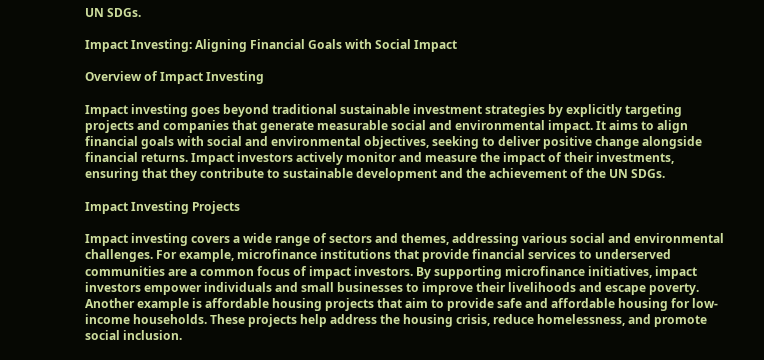UN SDGs.

Impact Investing: Aligning Financial Goals with Social Impact

Overview of Impact Investing

Impact investing goes beyond traditional sustainable investment strategies by explicitly targeting projects and companies that generate measurable social and environmental impact. It aims to align financial goals with social and environmental objectives, seeking to deliver positive change alongside financial returns. Impact investors actively monitor and measure the impact of their investments, ensuring that they contribute to sustainable development and the achievement of the UN SDGs.

Impact Investing Projects

Impact investing covers a wide range of sectors and themes, addressing various social and environmental challenges. For example, microfinance institutions that provide financial services to underserved communities are a common focus of impact investors. By supporting microfinance initiatives, impact investors empower individuals and small businesses to improve their livelihoods and escape poverty. Another example is affordable housing projects that aim to provide safe and affordable housing for low-income households. These projects help address the housing crisis, reduce homelessness, and promote social inclusion.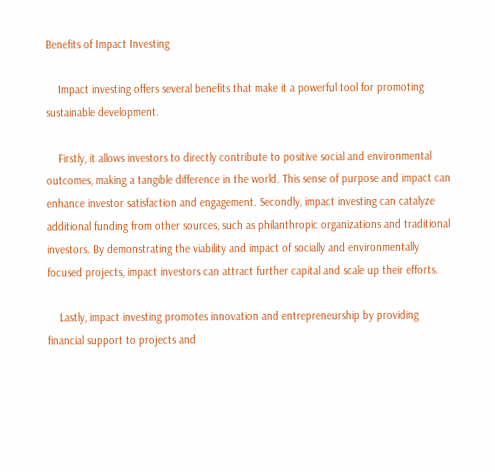Benefits of Impact Investing

    Impact investing offers several benefits that make it a powerful tool for promoting sustainable development.

    Firstly, it allows investors to directly contribute to positive social and environmental outcomes, making a tangible difference in the world. This sense of purpose and impact can enhance investor satisfaction and engagement. Secondly, impact investing can catalyze additional funding from other sources, such as philanthropic organizations and traditional investors. By demonstrating the viability and impact of socially and environmentally focused projects, impact investors can attract further capital and scale up their efforts.

    Lastly, impact investing promotes innovation and entrepreneurship by providing financial support to projects and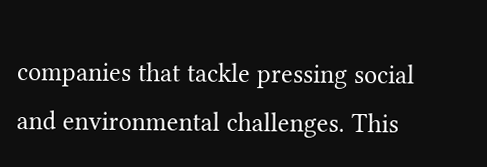companies that tackle pressing social and environmental challenges. This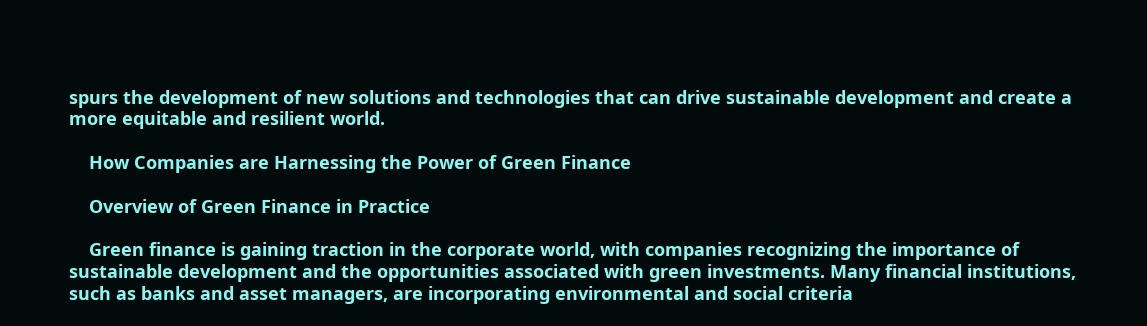spurs the development of new solutions and technologies that can drive sustainable development and create a more equitable and resilient world.

    How Companies are Harnessing the Power of Green Finance

    Overview of Green Finance in Practice

    Green finance is gaining traction in the corporate world, with companies recognizing the importance of sustainable development and the opportunities associated with green investments. Many financial institutions, such as banks and asset managers, are incorporating environmental and social criteria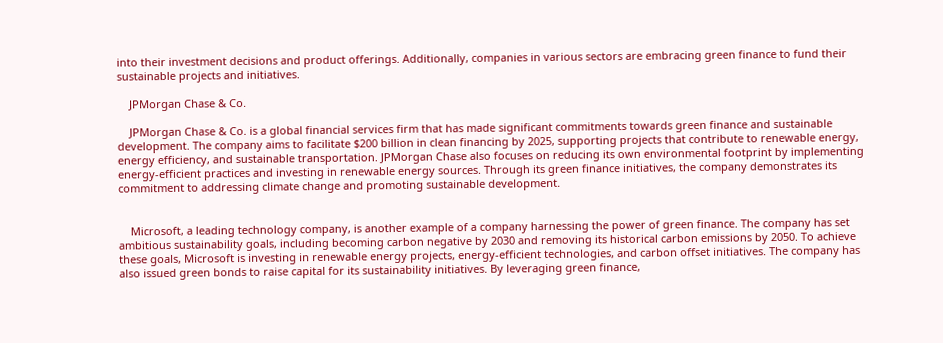into their investment decisions and product offerings. Additionally, companies in various sectors are embracing green finance to fund their sustainable projects and initiatives.

    JPMorgan Chase & Co.

    JPMorgan Chase & Co. is a global financial services firm that has made significant commitments towards green finance and sustainable development. The company aims to facilitate $200 billion in clean financing by 2025, supporting projects that contribute to renewable energy, energy efficiency, and sustainable transportation. JPMorgan Chase also focuses on reducing its own environmental footprint by implementing energy-efficient practices and investing in renewable energy sources. Through its green finance initiatives, the company demonstrates its commitment to addressing climate change and promoting sustainable development.


    Microsoft, a leading technology company, is another example of a company harnessing the power of green finance. The company has set ambitious sustainability goals, including becoming carbon negative by 2030 and removing its historical carbon emissions by 2050. To achieve these goals, Microsoft is investing in renewable energy projects, energy-efficient technologies, and carbon offset initiatives. The company has also issued green bonds to raise capital for its sustainability initiatives. By leveraging green finance,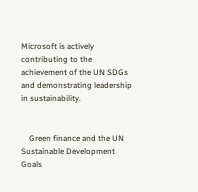Microsoft is actively contributing to the achievement of the UN SDGs and demonstrating leadership in sustainability.


    Green finance and the UN Sustainable Development Goals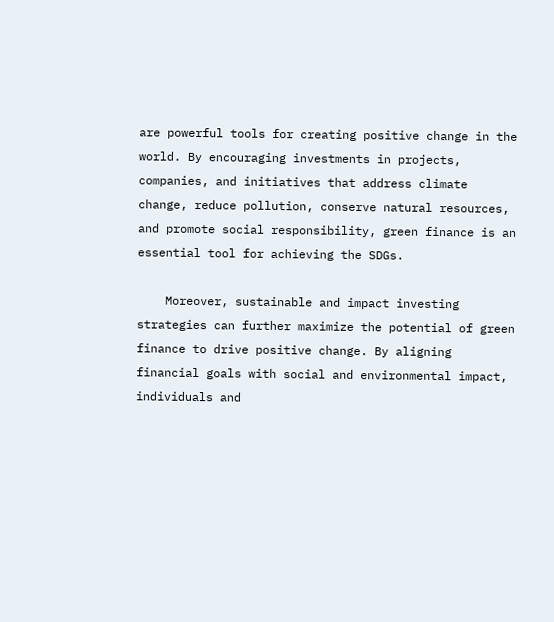are powerful tools for creating positive change in the world. By encouraging investments in projects, companies, and initiatives that address climate change, reduce pollution, conserve natural resources, and promote social responsibility, green finance is an essential tool for achieving the SDGs.

    Moreover, sustainable and impact investing strategies can further maximize the potential of green finance to drive positive change. By aligning financial goals with social and environmental impact, individuals and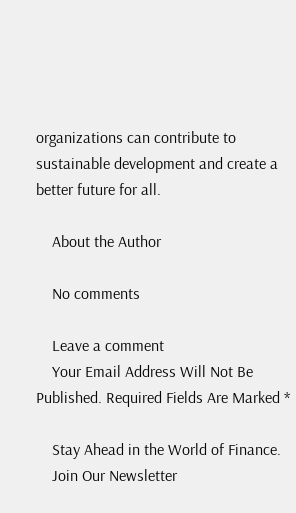organizations can contribute to sustainable development and create a better future for all.

    About the Author

    No comments

    Leave a comment
    Your Email Address Will Not Be Published. Required Fields Are Marked *

    Stay Ahead in the World of Finance.
    Join Our Newsletter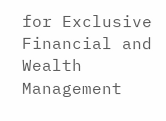for Exclusive Financial and Wealth Management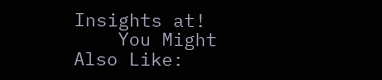Insights at!
    You Might Also Like: